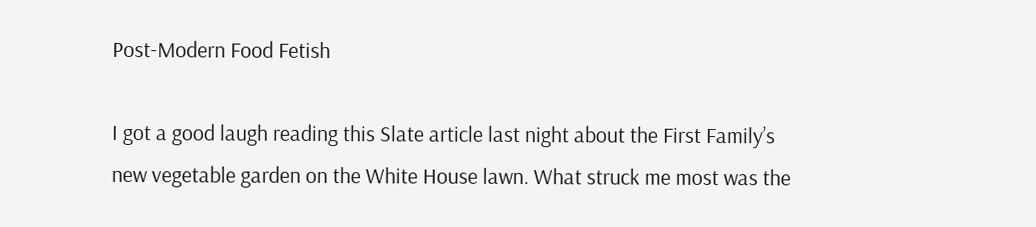Post-Modern Food Fetish

I got a good laugh reading this Slate article last night about the First Family’s new vegetable garden on the White House lawn. What struck me most was the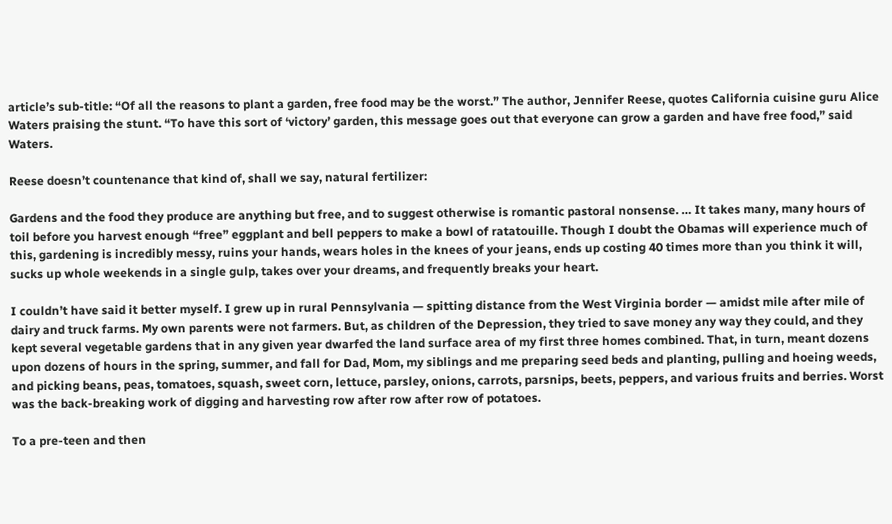article’s sub-title: “Of all the reasons to plant a garden, free food may be the worst.” The author, Jennifer Reese, quotes California cuisine guru Alice Waters praising the stunt. “To have this sort of ‘victory’ garden, this message goes out that everyone can grow a garden and have free food,” said Waters.

Reese doesn’t countenance that kind of, shall we say, natural fertilizer:

Gardens and the food they produce are anything but free, and to suggest otherwise is romantic pastoral nonsense. … It takes many, many hours of toil before you harvest enough “free” eggplant and bell peppers to make a bowl of ratatouille. Though I doubt the Obamas will experience much of this, gardening is incredibly messy, ruins your hands, wears holes in the knees of your jeans, ends up costing 40 times more than you think it will, sucks up whole weekends in a single gulp, takes over your dreams, and frequently breaks your heart.

I couldn’t have said it better myself. I grew up in rural Pennsylvania — spitting distance from the West Virginia border — amidst mile after mile of dairy and truck farms. My own parents were not farmers. But, as children of the Depression, they tried to save money any way they could, and they kept several vegetable gardens that in any given year dwarfed the land surface area of my first three homes combined. That, in turn, meant dozens upon dozens of hours in the spring, summer, and fall for Dad, Mom, my siblings and me preparing seed beds and planting, pulling and hoeing weeds, and picking beans, peas, tomatoes, squash, sweet corn, lettuce, parsley, onions, carrots, parsnips, beets, peppers, and various fruits and berries. Worst was the back-breaking work of digging and harvesting row after row after row of potatoes.

To a pre-teen and then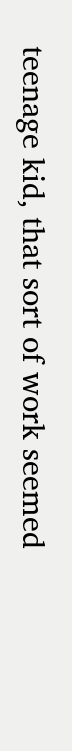teenage kid, that sort of work seemed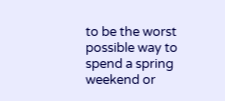to be the worst possible way to spend a spring weekend or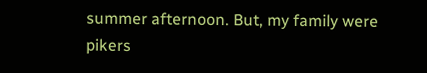summer afternoon. But, my family were pikers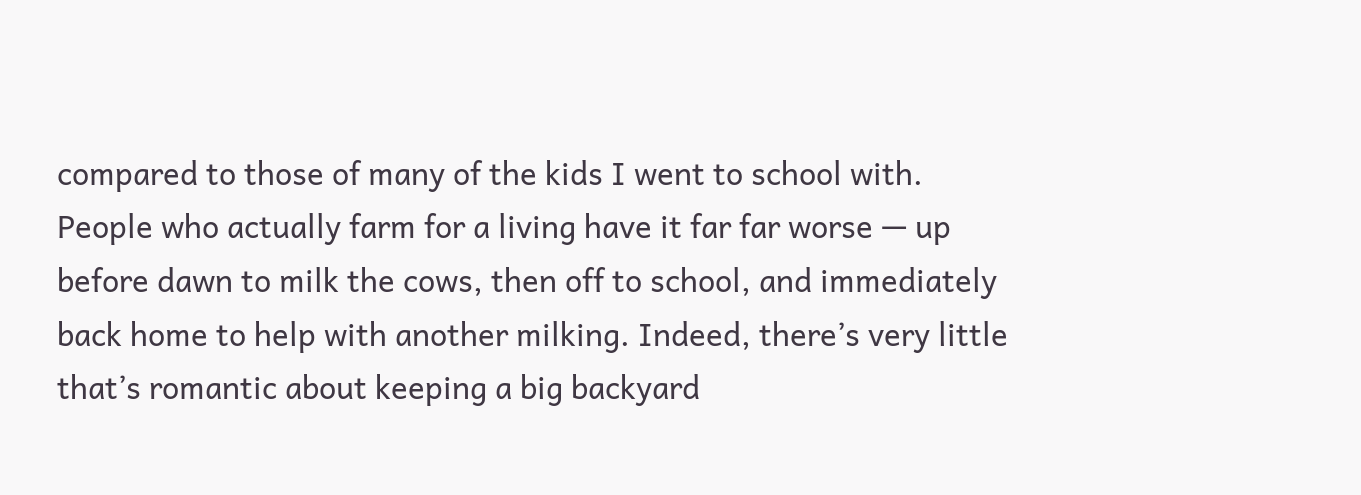compared to those of many of the kids I went to school with. People who actually farm for a living have it far far worse — up before dawn to milk the cows, then off to school, and immediately back home to help with another milking. Indeed, there’s very little that’s romantic about keeping a big backyard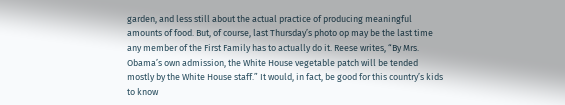garden, and less still about the actual practice of producing meaningful amounts of food. But, of course, last Thursday’s photo op may be the last time any member of the First Family has to actually do it. Reese writes, “By Mrs. Obama’s own admission, the White House vegetable patch will be tended mostly by the White House staff.” It would, in fact, be good for this country’s kids to know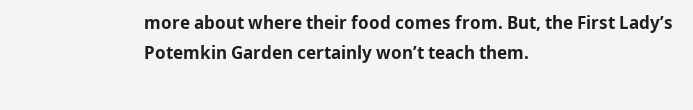more about where their food comes from. But, the First Lady’s Potemkin Garden certainly won’t teach them.